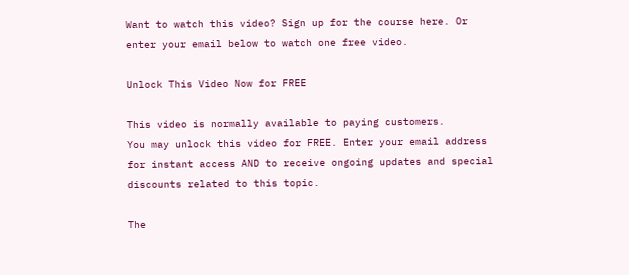Want to watch this video? Sign up for the course here. Or enter your email below to watch one free video.

Unlock This Video Now for FREE

This video is normally available to paying customers.
You may unlock this video for FREE. Enter your email address for instant access AND to receive ongoing updates and special discounts related to this topic.

The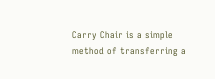Carry Chair is a simple method of transferring a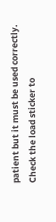patient but it must be used correctly.  Check the load sticker to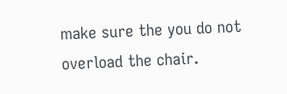make sure the you do not overload the chair.